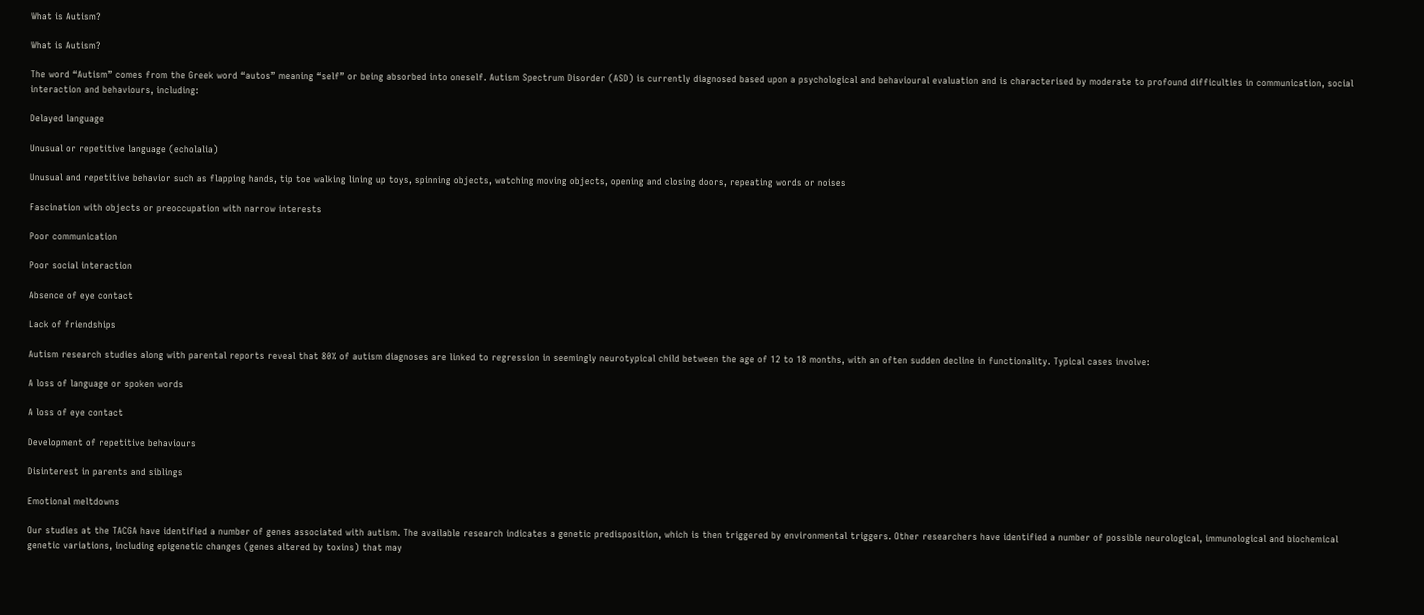What is Autism?

What is Autism?

The word “Autism” comes from the Greek word “autos” meaning “self” or being absorbed into oneself. Autism Spectrum Disorder (ASD) is currently diagnosed based upon a psychological and behavioural evaluation and is characterised by moderate to profound difficulties in communication, social interaction and behaviours, including:

Delayed language

Unusual or repetitive language (echolalia)

Unusual and repetitive behavior such as flapping hands, tip toe walking lining up toys, spinning objects, watching moving objects, opening and closing doors, repeating words or noises

Fascination with objects or preoccupation with narrow interests

Poor communication

Poor social interaction

Absence of eye contact

Lack of friendships

Autism research studies along with parental reports reveal that 80% of autism diagnoses are linked to regression in seemingly neurotypical child between the age of 12 to 18 months, with an often sudden decline in functionality. Typical cases involve:

A loss of language or spoken words

A loss of eye contact

Development of repetitive behaviours

Disinterest in parents and siblings

Emotional meltdowns

Our studies at the TACGA have identified a number of genes associated with autism. The available research indicates a genetic predisposition, which is then triggered by environmental triggers. Other researchers have identified a number of possible neurological, immunological and biochemical genetic variations, including epigenetic changes (genes altered by toxins) that may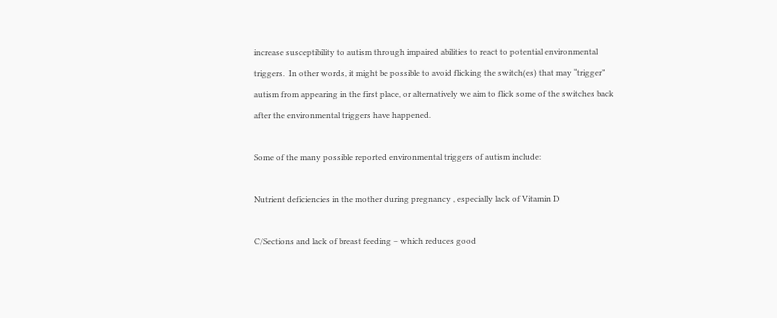increase susceptibility to autism through impaired abilities to react to potential environmental triggers.  In other words, it might be possible to avoid flicking the switch(es) that may “trigger” autism from appearing in the first place, or alternatively we aim to flick some of the switches back after the environmental triggers have happened.

Some of the many possible reported environmental triggers of autism include:

Nutrient deficiencies in the mother during pregnancy , especially lack of Vitamin D

C/Sections and lack of breast feeding – which reduces good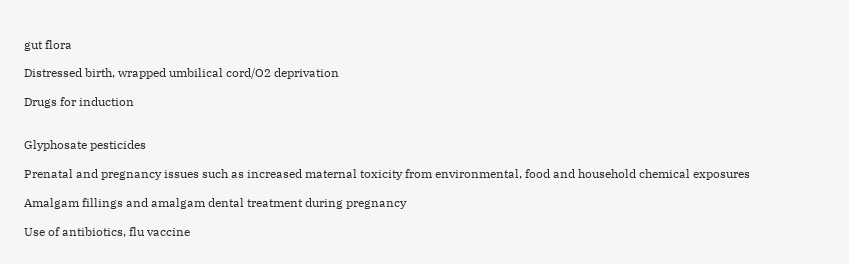gut flora

Distressed birth, wrapped umbilical cord/O2 deprivation

Drugs for induction


Glyphosate pesticides

Prenatal and pregnancy issues such as increased maternal toxicity from environmental, food and household chemical exposures

Amalgam fillings and amalgam dental treatment during pregnancy

Use of antibiotics, flu vaccine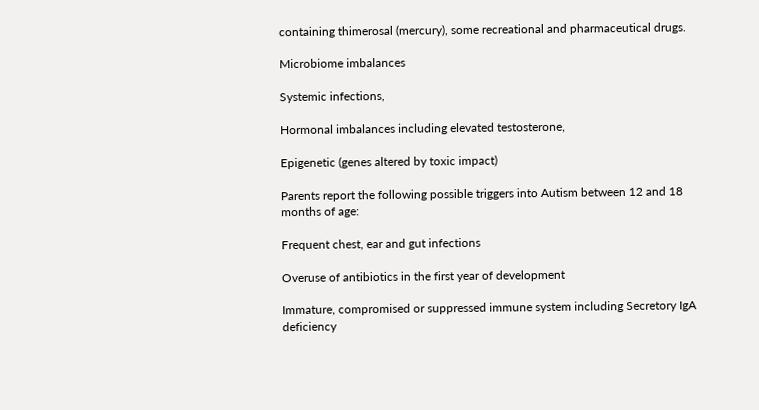containing thimerosal (mercury), some recreational and pharmaceutical drugs.

Microbiome imbalances

Systemic infections,

Hormonal imbalances including elevated testosterone,

Epigenetic (genes altered by toxic impact)

Parents report the following possible triggers into Autism between 12 and 18 months of age:

Frequent chest, ear and gut infections

Overuse of antibiotics in the first year of development

Immature, compromised or suppressed immune system including Secretory IgA deficiency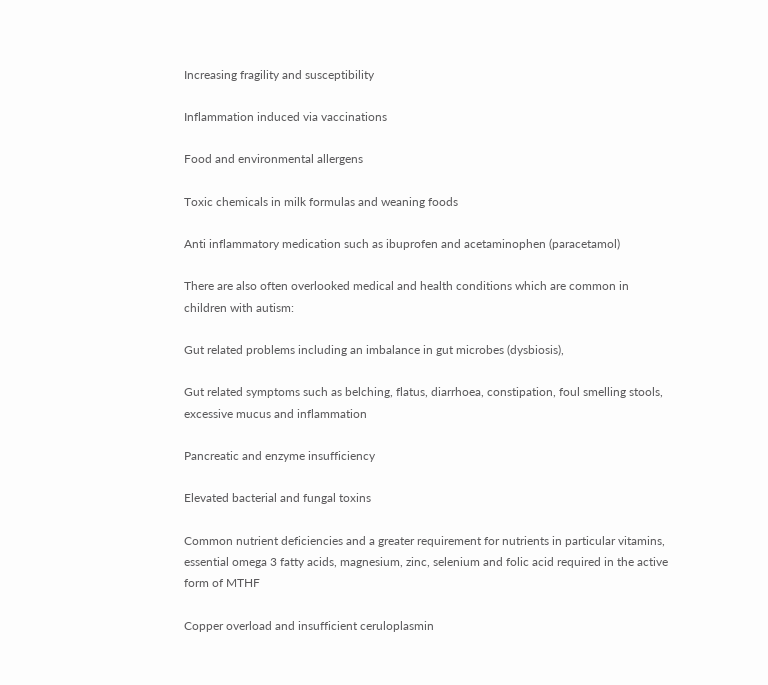Increasing fragility and susceptibility

Inflammation induced via vaccinations

Food and environmental allergens

Toxic chemicals in milk formulas and weaning foods

Anti inflammatory medication such as ibuprofen and acetaminophen (paracetamol)

There are also often overlooked medical and health conditions which are common in children with autism:

Gut related problems including an imbalance in gut microbes (dysbiosis),

Gut related symptoms such as belching, flatus, diarrhoea, constipation, foul smelling stools, excessive mucus and inflammation

Pancreatic and enzyme insufficiency

Elevated bacterial and fungal toxins

Common nutrient deficiencies and a greater requirement for nutrients in particular vitamins, essential omega 3 fatty acids, magnesium, zinc, selenium and folic acid required in the active form of MTHF

Copper overload and insufficient ceruloplasmin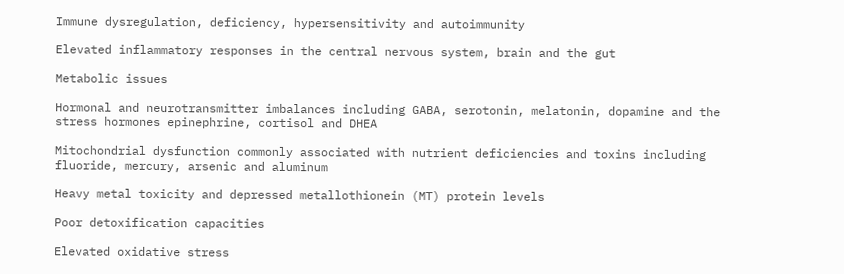Immune dysregulation, deficiency, hypersensitivity and autoimmunity

Elevated inflammatory responses in the central nervous system, brain and the gut

Metabolic issues

Hormonal and neurotransmitter imbalances including GABA, serotonin, melatonin, dopamine and the stress hormones epinephrine, cortisol and DHEA

Mitochondrial dysfunction commonly associated with nutrient deficiencies and toxins including fluoride, mercury, arsenic and aluminum

Heavy metal toxicity and depressed metallothionein (MT) protein levels

Poor detoxification capacities

Elevated oxidative stress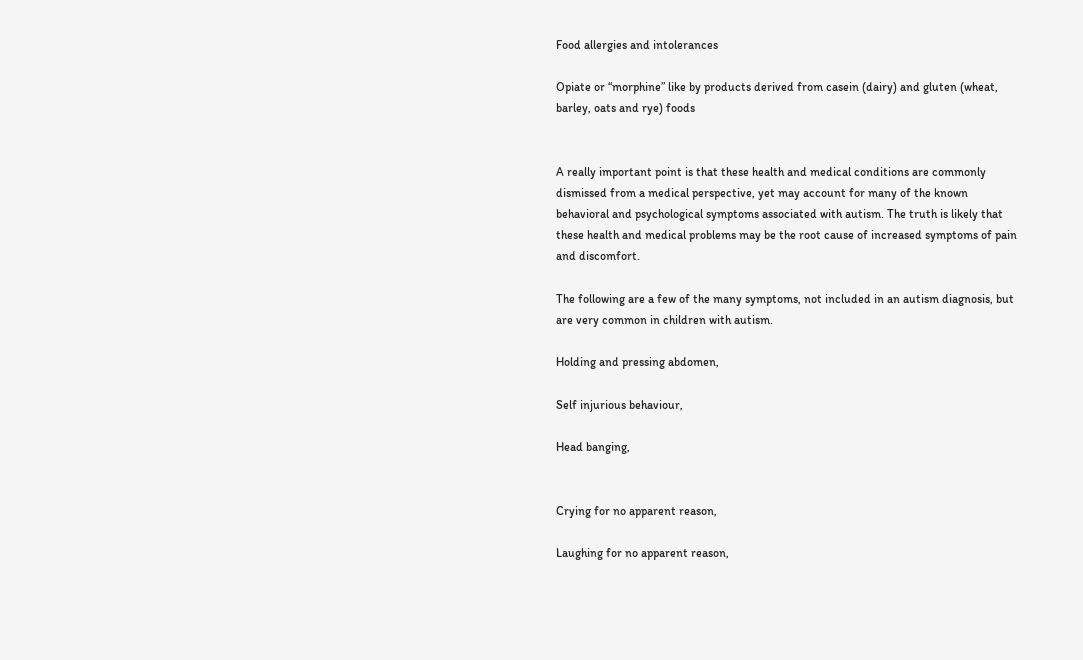Food allergies and intolerances

Opiate or “morphine” like by products derived from casein (dairy) and gluten (wheat, barley, oats and rye) foods


A really important point is that these health and medical conditions are commonly dismissed from a medical perspective, yet may account for many of the known behavioral and psychological symptoms associated with autism. The truth is likely that these health and medical problems may be the root cause of increased symptoms of pain and discomfort.

The following are a few of the many symptoms, not included in an autism diagnosis, but are very common in children with autism.

Holding and pressing abdomen,

Self injurious behaviour,

Head banging,


Crying for no apparent reason,

Laughing for no apparent reason,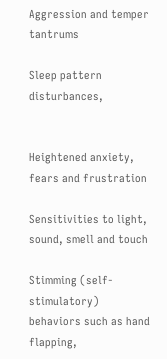Aggression and temper tantrums

Sleep pattern disturbances,


Heightened anxiety, fears and frustration

Sensitivities to light, sound, smell and touch

Stimming (self-stimulatory) behaviors such as hand flapping,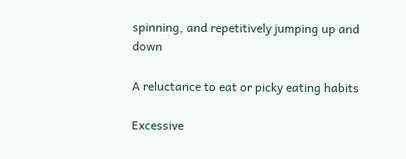spinning, and repetitively jumping up and down

A reluctance to eat or picky eating habits

Excessive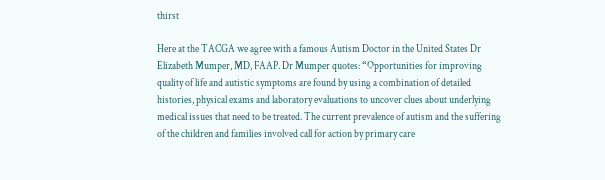thirst

Here at the TACGA we agree with a famous Autism Doctor in the United States Dr Elizabeth Mumper, MD, FAAP. Dr Mumper quotes: “Opportunities for improving quality of life and autistic symptoms are found by using a combination of detailed histories, physical exams and laboratory evaluations to uncover clues about underlying medical issues that need to be treated. The current prevalence of autism and the suffering of the children and families involved call for action by primary care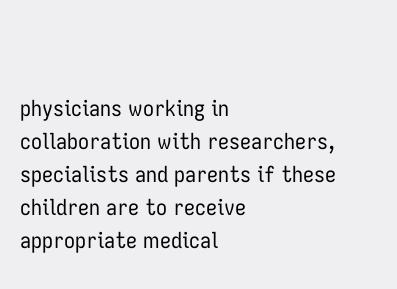physicians working in collaboration with researchers, specialists and parents if these children are to receive appropriate medical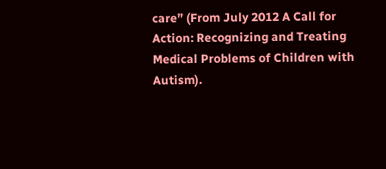care” (From July 2012 A Call for Action: Recognizing and Treating Medical Problems of Children with Autism).